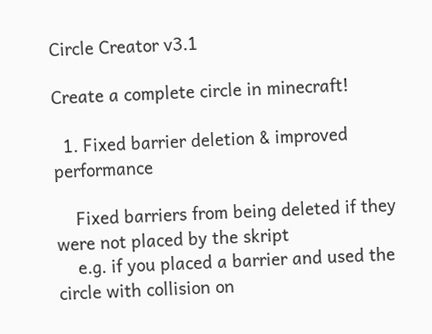Circle Creator v3.1

Create a complete circle in minecraft!

  1. Fixed barrier deletion & improved performance

    Fixed barriers from being deleted if they were not placed by the skript
    e.g. if you placed a barrier and used the circle with collision on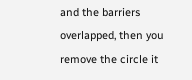and the barriers overlapped, then you remove the circle it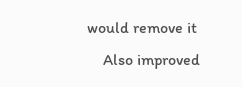would remove it
    Also improved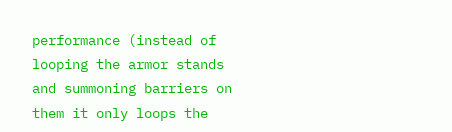performance (instead of looping the armor stands and summoning barriers on them it only loops the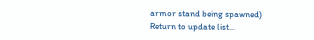armor stand being spawned)
Return to update list...